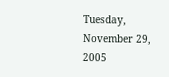Tuesday, November 29, 2005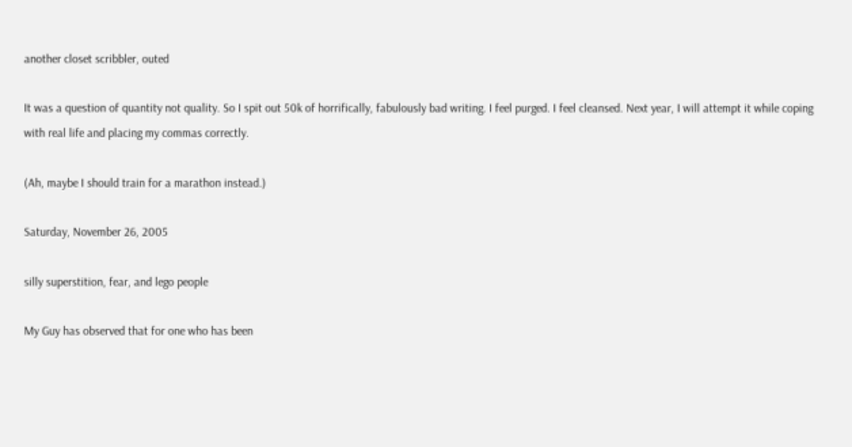another closet scribbler, outed

It was a question of quantity not quality. So I spit out 50k of horrifically, fabulously bad writing. I feel purged. I feel cleansed. Next year, I will attempt it while coping with real life and placing my commas correctly.

(Ah, maybe I should train for a marathon instead.)

Saturday, November 26, 2005

silly superstition, fear, and lego people

My Guy has observed that for one who has been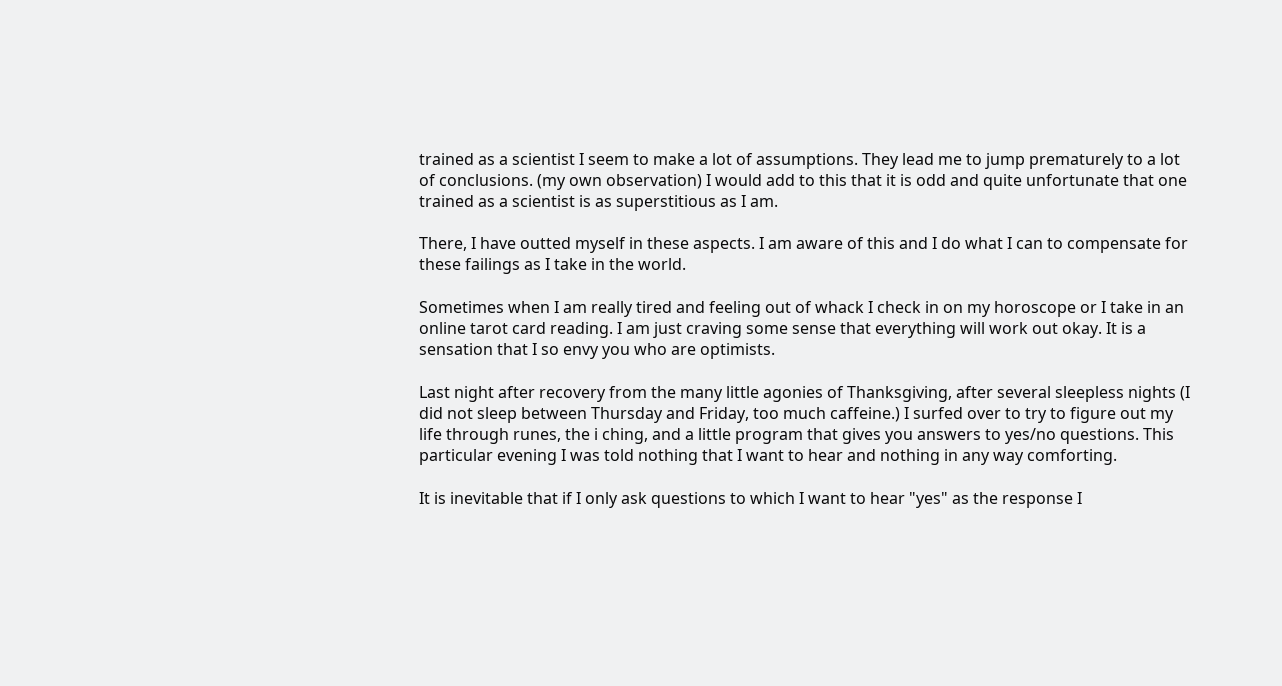trained as a scientist I seem to make a lot of assumptions. They lead me to jump prematurely to a lot of conclusions. (my own observation) I would add to this that it is odd and quite unfortunate that one trained as a scientist is as superstitious as I am.

There, I have outted myself in these aspects. I am aware of this and I do what I can to compensate for these failings as I take in the world.

Sometimes when I am really tired and feeling out of whack I check in on my horoscope or I take in an online tarot card reading. I am just craving some sense that everything will work out okay. It is a sensation that I so envy you who are optimists.

Last night after recovery from the many little agonies of Thanksgiving, after several sleepless nights (I did not sleep between Thursday and Friday, too much caffeine.) I surfed over to try to figure out my life through runes, the i ching, and a little program that gives you answers to yes/no questions. This particular evening I was told nothing that I want to hear and nothing in any way comforting.

It is inevitable that if I only ask questions to which I want to hear "yes" as the response I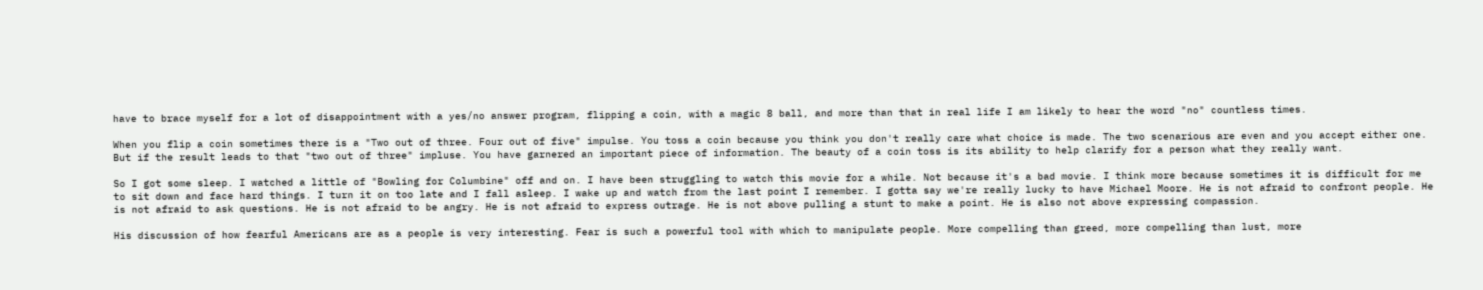have to brace myself for a lot of disappointment with a yes/no answer program, flipping a coin, with a magic 8 ball, and more than that in real life I am likely to hear the word "no" countless times.

When you flip a coin sometimes there is a "Two out of three. Four out of five" impulse. You toss a coin because you think you don't really care what choice is made. The two scenarious are even and you accept either one. But if the result leads to that "two out of three" impluse. You have garnered an important piece of information. The beauty of a coin toss is its ability to help clarify for a person what they really want.

So I got some sleep. I watched a little of "Bowling for Columbine" off and on. I have been struggling to watch this movie for a while. Not because it's a bad movie. I think more because sometimes it is difficult for me to sit down and face hard things. I turn it on too late and I fall asleep. I wake up and watch from the last point I remember. I gotta say we're really lucky to have Michael Moore. He is not afraid to confront people. He is not afraid to ask questions. He is not afraid to be angry. He is not afraid to express outrage. He is not above pulling a stunt to make a point. He is also not above expressing compassion.

His discussion of how fearful Americans are as a people is very interesting. Fear is such a powerful tool with which to manipulate people. More compelling than greed, more compelling than lust, more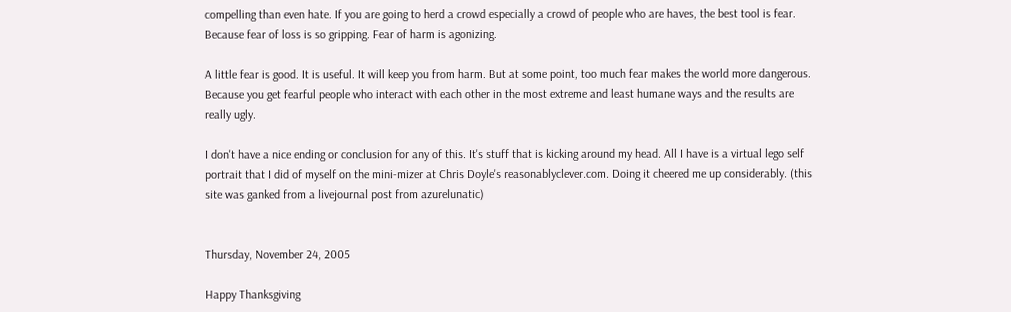compelling than even hate. If you are going to herd a crowd especially a crowd of people who are haves, the best tool is fear. Because fear of loss is so gripping. Fear of harm is agonizing.

A little fear is good. It is useful. It will keep you from harm. But at some point, too much fear makes the world more dangerous. Because you get fearful people who interact with each other in the most extreme and least humane ways and the results are really ugly.

I don't have a nice ending or conclusion for any of this. It's stuff that is kicking around my head. All I have is a virtual lego self portrait that I did of myself on the mini-mizer at Chris Doyle's reasonablyclever.com. Doing it cheered me up considerably. (this site was ganked from a livejournal post from azurelunatic)


Thursday, November 24, 2005

Happy Thanksgiving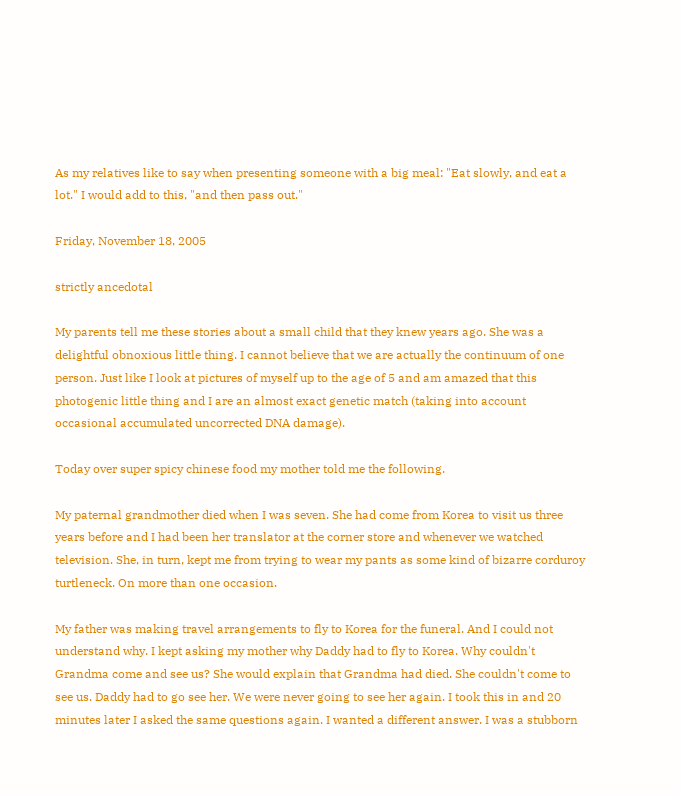As my relatives like to say when presenting someone with a big meal: "Eat slowly, and eat a lot." I would add to this, "and then pass out."

Friday, November 18, 2005

strictly ancedotal

My parents tell me these stories about a small child that they knew years ago. She was a delightful obnoxious little thing. I cannot believe that we are actually the continuum of one person. Just like I look at pictures of myself up to the age of 5 and am amazed that this photogenic little thing and I are an almost exact genetic match (taking into account occasional accumulated uncorrected DNA damage).

Today over super spicy chinese food my mother told me the following.

My paternal grandmother died when I was seven. She had come from Korea to visit us three years before and I had been her translator at the corner store and whenever we watched television. She, in turn, kept me from trying to wear my pants as some kind of bizarre corduroy turtleneck. On more than one occasion.

My father was making travel arrangements to fly to Korea for the funeral. And I could not understand why. I kept asking my mother why Daddy had to fly to Korea. Why couldn't Grandma come and see us? She would explain that Grandma had died. She couldn't come to see us. Daddy had to go see her. We were never going to see her again. I took this in and 20 minutes later I asked the same questions again. I wanted a different answer. I was a stubborn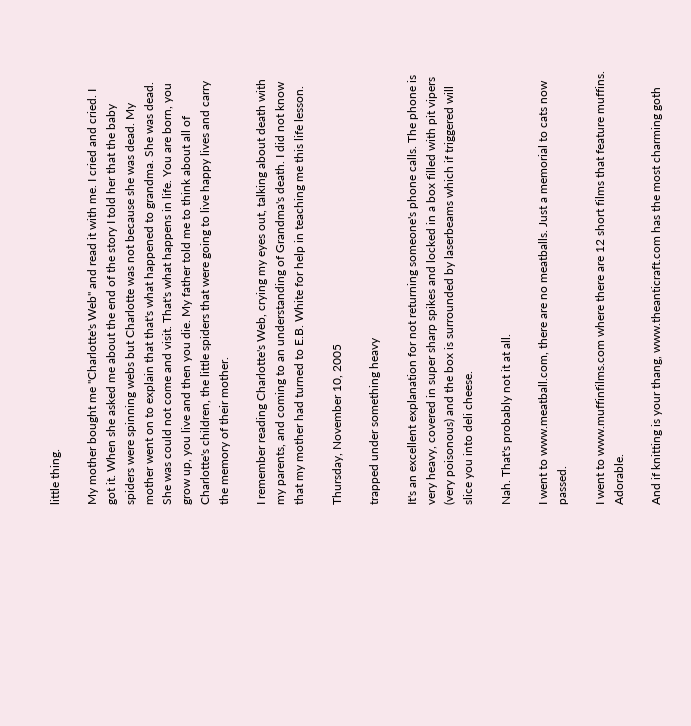little thing.

My mother bought me "Charlotte's Web" and read it with me. I cried and cried. I got it. When she asked me about the end of the story I told her that the baby spiders were spinning webs but Charlotte was not because she was dead. My mother went on to explain that that's what happened to grandma. She was dead. She was could not come and visit. That's what happens in life. You are born, you grow up, you live and then you die. My father told me to think about all of Charlotte's children, the little spiders that were going to live happy lives and carry the memory of their mother.

I remember reading Charlotte's Web, crying my eyes out, talking about death with my parents, and coming to an understanding of Grandma's death. I did not know that my mother had turned to E.B. White for help in teaching me this life lesson.

Thursday, November 10, 2005

trapped under something heavy

It's an excellent explanation for not returning someone's phone calls. The phone is very heavy, covered in super sharp spikes and locked in a box filled with pit vipers (very poisonous) and the box is surrounded by laserbeams which if triggered will slice you into deli cheese.

Nah. That's probably not it at all.

I went to www.meatball.com, there are no meatballs. Just a memorial to cats now passed.

I went to www.muffinfilms.com where there are 12 short films that feature muffins. Adorable.

And if knitting is your thang, www.theanticraft.com has the most charming goth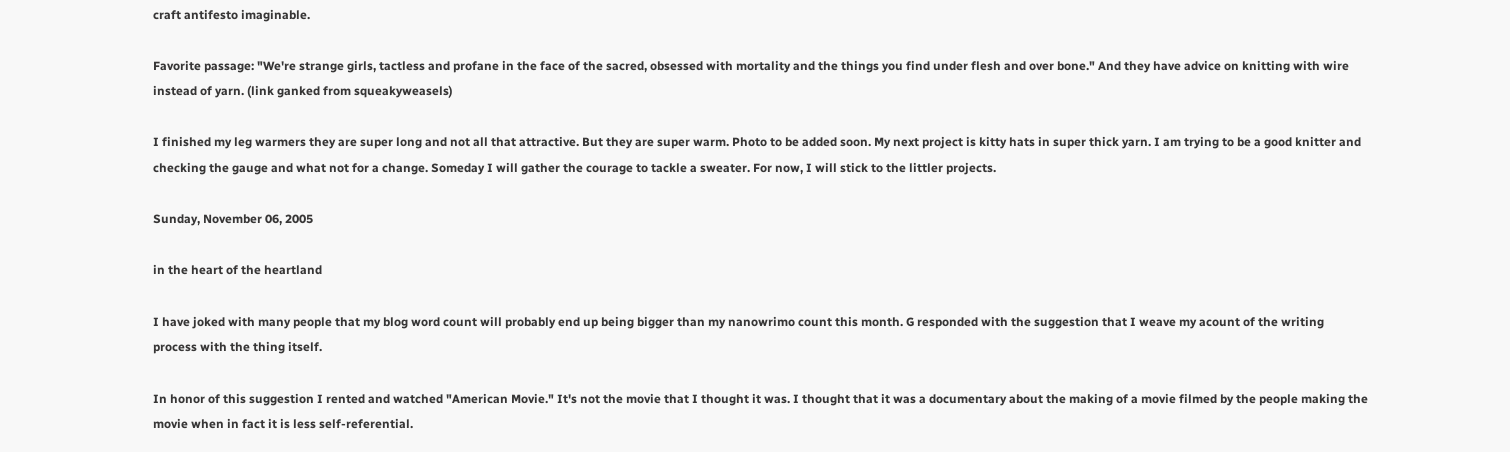craft antifesto imaginable.

Favorite passage: "We're strange girls, tactless and profane in the face of the sacred, obsessed with mortality and the things you find under flesh and over bone." And they have advice on knitting with wire instead of yarn. (link ganked from squeakyweasels)

I finished my leg warmers they are super long and not all that attractive. But they are super warm. Photo to be added soon. My next project is kitty hats in super thick yarn. I am trying to be a good knitter and checking the gauge and what not for a change. Someday I will gather the courage to tackle a sweater. For now, I will stick to the littler projects.

Sunday, November 06, 2005

in the heart of the heartland

I have joked with many people that my blog word count will probably end up being bigger than my nanowrimo count this month. G responded with the suggestion that I weave my acount of the writing process with the thing itself.

In honor of this suggestion I rented and watched "American Movie." It's not the movie that I thought it was. I thought that it was a documentary about the making of a movie filmed by the people making the movie when in fact it is less self-referential.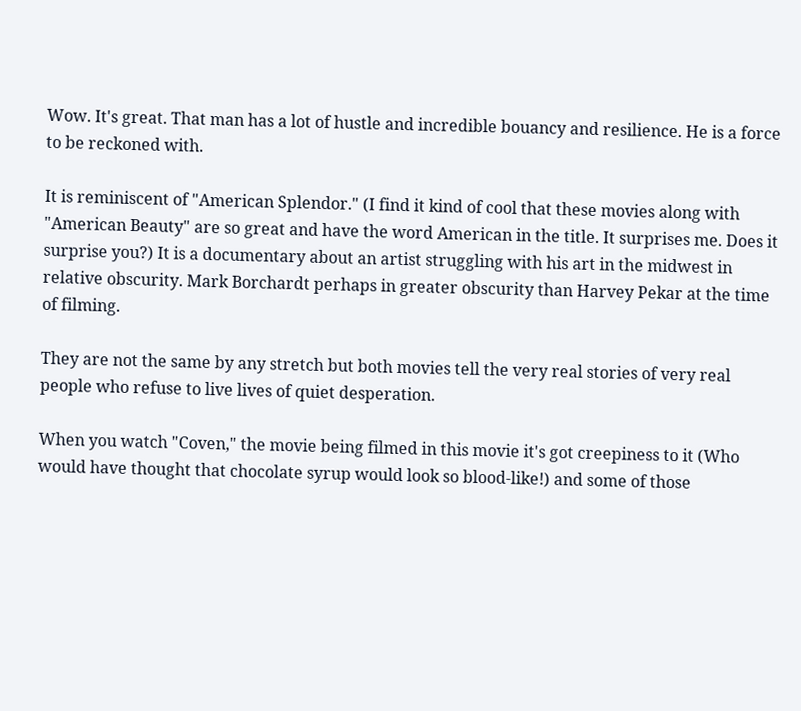Wow. It's great. That man has a lot of hustle and incredible bouancy and resilience. He is a force to be reckoned with.

It is reminiscent of "American Splendor." (I find it kind of cool that these movies along with "American Beauty" are so great and have the word American in the title. It surprises me. Does it surprise you?) It is a documentary about an artist struggling with his art in the midwest in relative obscurity. Mark Borchardt perhaps in greater obscurity than Harvey Pekar at the time of filming.

They are not the same by any stretch but both movies tell the very real stories of very real people who refuse to live lives of quiet desperation.

When you watch "Coven," the movie being filmed in this movie it's got creepiness to it (Who would have thought that chocolate syrup would look so blood-like!) and some of those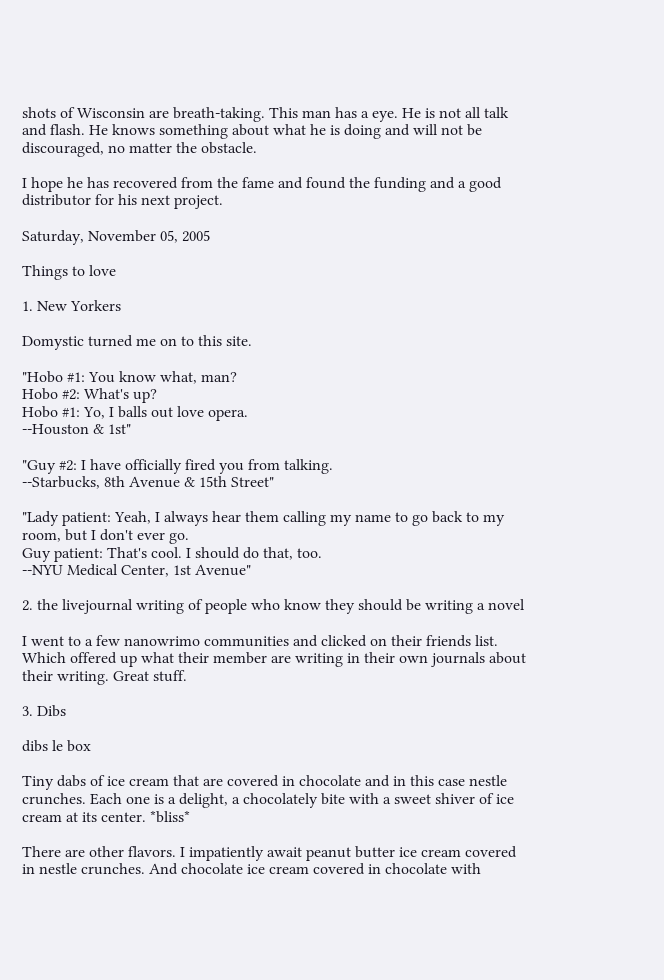shots of Wisconsin are breath-taking. This man has a eye. He is not all talk and flash. He knows something about what he is doing and will not be discouraged, no matter the obstacle.

I hope he has recovered from the fame and found the funding and a good distributor for his next project.

Saturday, November 05, 2005

Things to love

1. New Yorkers

Domystic turned me on to this site.

"Hobo #1: You know what, man?
Hobo #2: What's up?
Hobo #1: Yo, I balls out love opera.
--Houston & 1st"

"Guy #2: I have officially fired you from talking.
--Starbucks, 8th Avenue & 15th Street"

"Lady patient: Yeah, I always hear them calling my name to go back to my room, but I don't ever go.
Guy patient: That's cool. I should do that, too.
--NYU Medical Center, 1st Avenue"

2. the livejournal writing of people who know they should be writing a novel

I went to a few nanowrimo communities and clicked on their friends list. Which offered up what their member are writing in their own journals about their writing. Great stuff.

3. Dibs

dibs le box

Tiny dabs of ice cream that are covered in chocolate and in this case nestle crunches. Each one is a delight, a chocolately bite with a sweet shiver of ice cream at its center. *bliss*

There are other flavors. I impatiently await peanut butter ice cream covered in nestle crunches. And chocolate ice cream covered in chocolate with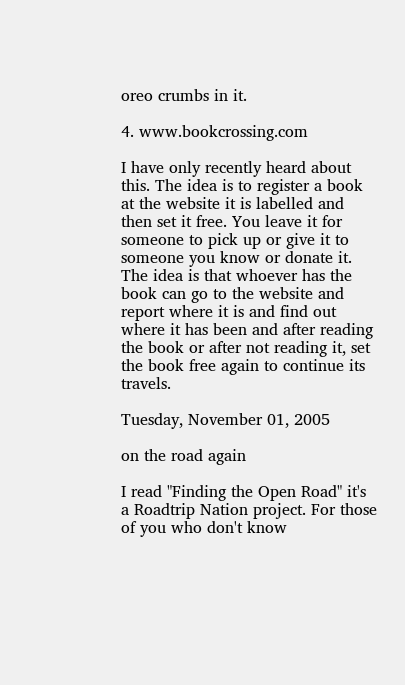oreo crumbs in it.

4. www.bookcrossing.com

I have only recently heard about this. The idea is to register a book at the website it is labelled and then set it free. You leave it for someone to pick up or give it to someone you know or donate it. The idea is that whoever has the book can go to the website and report where it is and find out where it has been and after reading the book or after not reading it, set the book free again to continue its travels.

Tuesday, November 01, 2005

on the road again

I read "Finding the Open Road" it's a Roadtrip Nation project. For those of you who don't know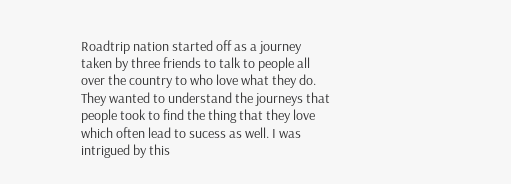Roadtrip nation started off as a journey taken by three friends to talk to people all over the country to who love what they do. They wanted to understand the journeys that people took to find the thing that they love which often lead to sucess as well. I was intrigued by this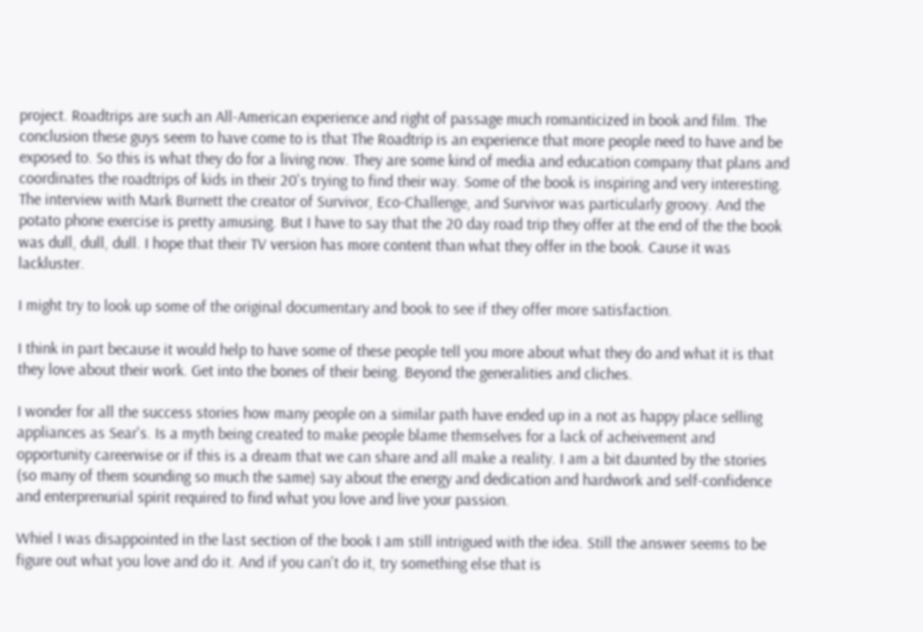project. Roadtrips are such an All-American experience and right of passage much romanticized in book and film. The conclusion these guys seem to have come to is that The Roadtrip is an experience that more people need to have and be exposed to. So this is what they do for a living now. They are some kind of media and education company that plans and coordinates the roadtrips of kids in their 20's trying to find their way. Some of the book is inspiring and very interesting. The interview with Mark Burnett the creator of Survivor, Eco-Challenge, and Survivor was particularly groovy. And the potato phone exercise is pretty amusing. But I have to say that the 20 day road trip they offer at the end of the the book was dull, dull, dull. I hope that their TV version has more content than what they offer in the book. Cause it was lackluster.

I might try to look up some of the original documentary and book to see if they offer more satisfaction.

I think in part because it would help to have some of these people tell you more about what they do and what it is that they love about their work. Get into the bones of their being. Beyond the generalities and cliches.

I wonder for all the success stories how many people on a similar path have ended up in a not as happy place selling appliances as Sear's. Is a myth being created to make people blame themselves for a lack of acheivement and opportunity careerwise or if this is a dream that we can share and all make a reality. I am a bit daunted by the stories (so many of them sounding so much the same) say about the energy and dedication and hardwork and self-confidence and enterprenurial spirit required to find what you love and live your passion.

Whiel I was disappointed in the last section of the book I am still intrigued with the idea. Still the answer seems to be figure out what you love and do it. And if you can't do it, try something else that is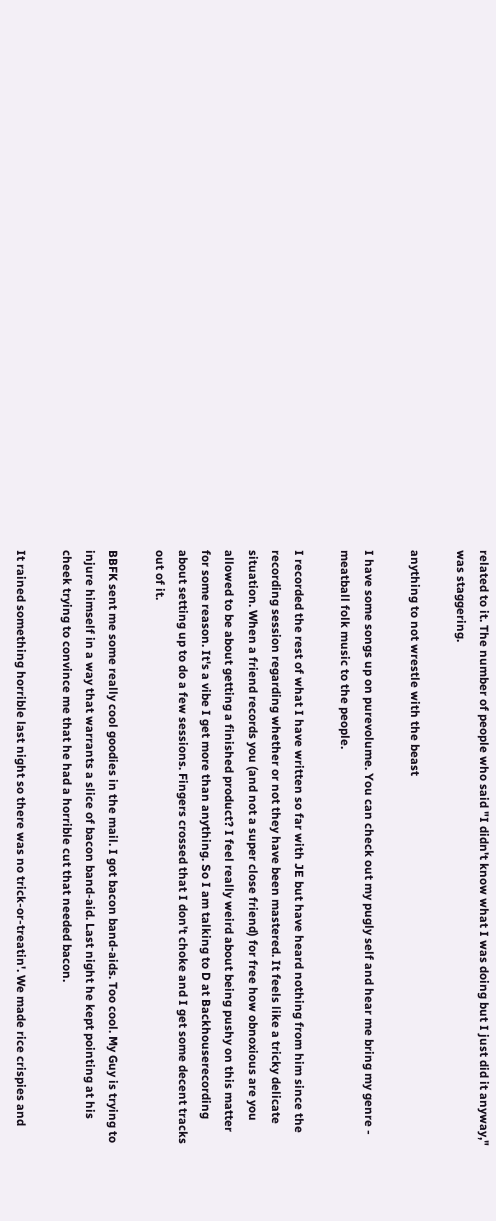related to it. The number of people who said "I didn't know what I was doing but I just did it anyway," was staggering.

anything to not wrestle with the beast

I have some songs up on purevolume. You can check out my pugly self and hear me bring my genre - meatball folk music to the people.

I recorded the rest of what I have written so far with JE but have heard nothing from him since the recording session regarding whether or not they have been mastered. It feels like a tricky delicate situation. When a friend records you (and not a super close friend) for free how obnoxious are you allowed to be about getting a finished product? I feel really weird about being pushy on this matter for some reason. It's a vibe I get more than anything. So I am talking to D at Backhouserecording about setting up to do a few sessions. Fingers crossed that I don't choke and I get some decent tracks out of it.

BBFK sent me some really cool goodies in the mail. I got bacon band-aids. Too cool. My Guy is trying to injure himself in a way that warrants a slice of bacon band-aid. Last night he kept pointing at his cheek trying to convince me that he had a horrible cut that needed bacon.

It rained something horrible last night so there was no trick-or-treatin'. We made rice crispies and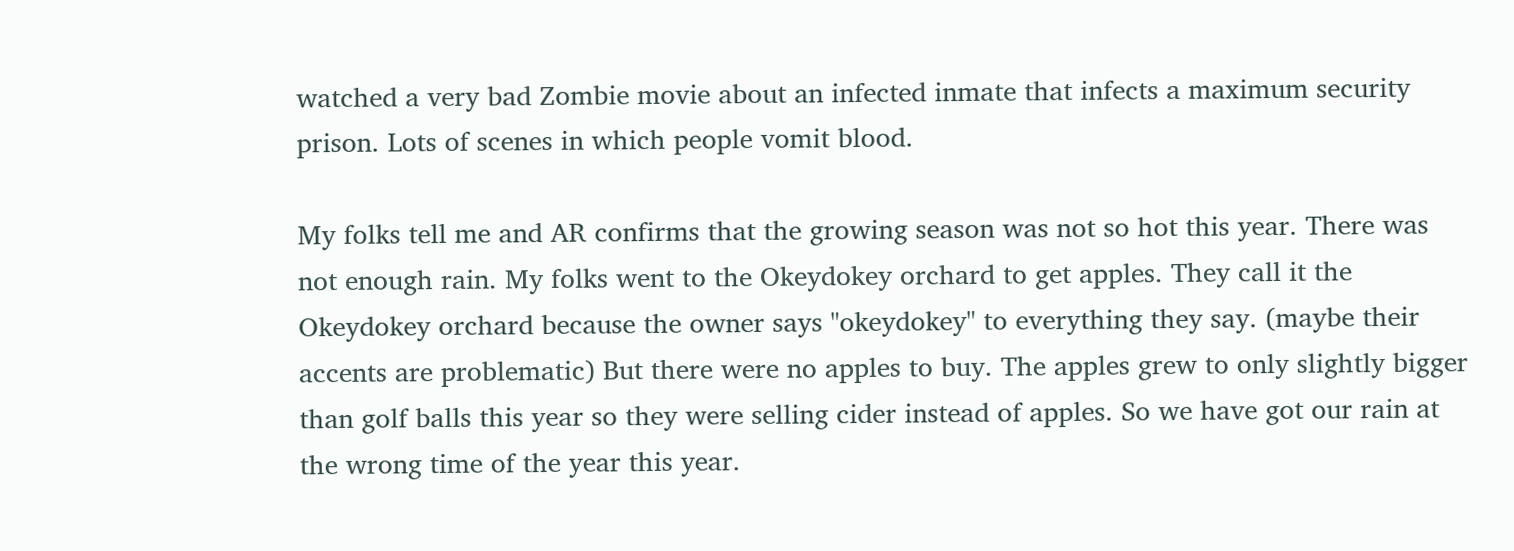watched a very bad Zombie movie about an infected inmate that infects a maximum security prison. Lots of scenes in which people vomit blood.

My folks tell me and AR confirms that the growing season was not so hot this year. There was not enough rain. My folks went to the Okeydokey orchard to get apples. They call it the Okeydokey orchard because the owner says "okeydokey" to everything they say. (maybe their accents are problematic) But there were no apples to buy. The apples grew to only slightly bigger than golf balls this year so they were selling cider instead of apples. So we have got our rain at the wrong time of the year this year.